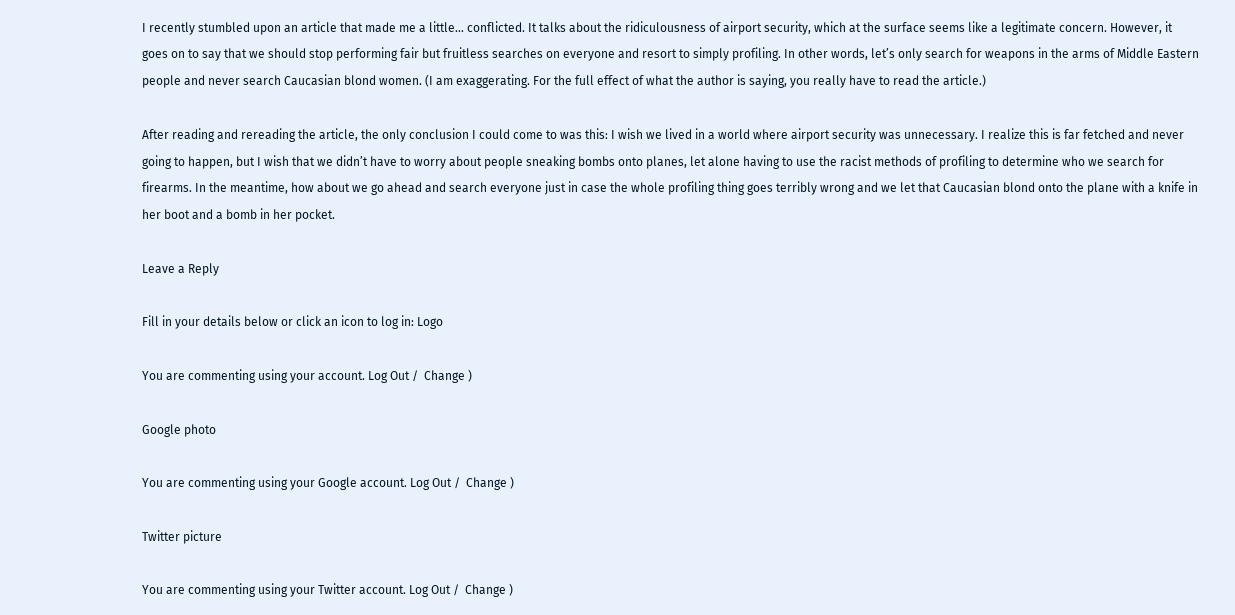I recently stumbled upon an article that made me a little… conflicted. It talks about the ridiculousness of airport security, which at the surface seems like a legitimate concern. However, it goes on to say that we should stop performing fair but fruitless searches on everyone and resort to simply profiling. In other words, let’s only search for weapons in the arms of Middle Eastern people and never search Caucasian blond women. (I am exaggerating. For the full effect of what the author is saying, you really have to read the article.)

After reading and rereading the article, the only conclusion I could come to was this: I wish we lived in a world where airport security was unnecessary. I realize this is far fetched and never going to happen, but I wish that we didn’t have to worry about people sneaking bombs onto planes, let alone having to use the racist methods of profiling to determine who we search for firearms. In the meantime, how about we go ahead and search everyone just in case the whole profiling thing goes terribly wrong and we let that Caucasian blond onto the plane with a knife in her boot and a bomb in her pocket.

Leave a Reply

Fill in your details below or click an icon to log in: Logo

You are commenting using your account. Log Out /  Change )

Google photo

You are commenting using your Google account. Log Out /  Change )

Twitter picture

You are commenting using your Twitter account. Log Out /  Change )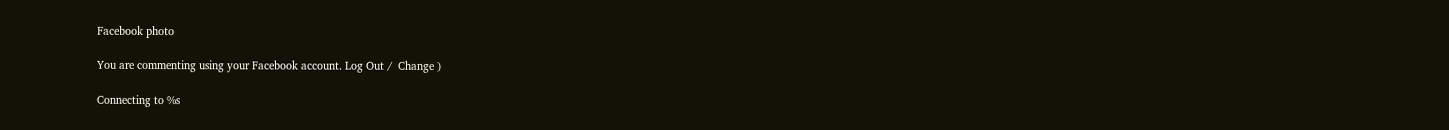Facebook photo

You are commenting using your Facebook account. Log Out /  Change )

Connecting to %s